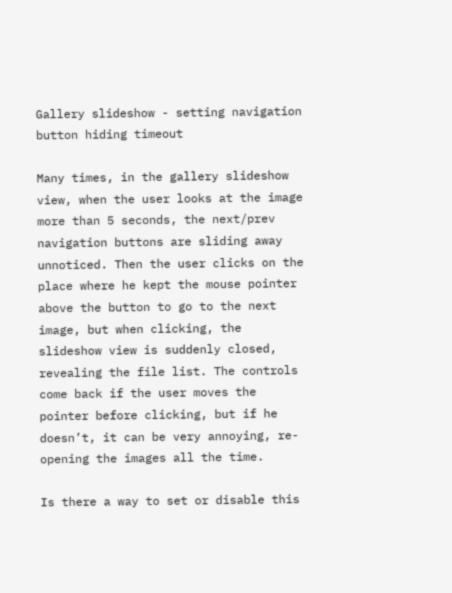Gallery slideshow - setting navigation button hiding timeout

Many times, in the gallery slideshow view, when the user looks at the image more than 5 seconds, the next/prev navigation buttons are sliding away unnoticed. Then the user clicks on the place where he kept the mouse pointer above the button to go to the next image, but when clicking, the slideshow view is suddenly closed, revealing the file list. The controls come back if the user moves the pointer before clicking, but if he doesn’t, it can be very annoying, re-opening the images all the time.

Is there a way to set or disable this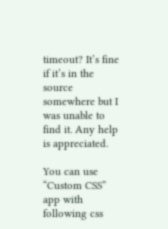timeout? It’s fine if it’s in the source somewhere but I was unable to find it. Any help is appreciated.

You can use “Custom CSS” app with following css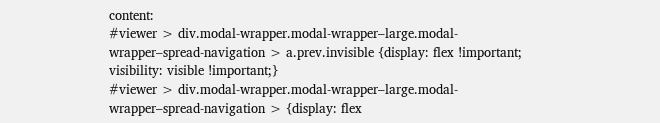content:
#viewer > div.modal-wrapper.modal-wrapper–large.modal-wrapper–spread-navigation > a.prev.invisible {display: flex !important; visibility: visible !important;}
#viewer > div.modal-wrapper.modal-wrapper–large.modal-wrapper–spread-navigation > {display: flex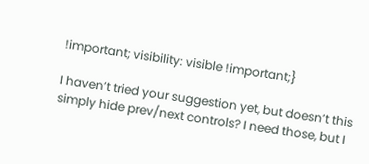!important; visibility: visible !important;}

I haven’t tried your suggestion yet, but doesn’t this simply hide prev/next controls? I need those, but I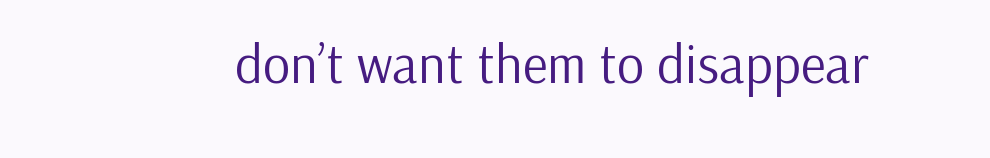don’t want them to disappear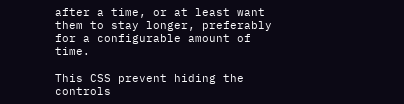after a time, or at least want them to stay longer, preferably for a configurable amount of time.

This CSS prevent hiding the controls